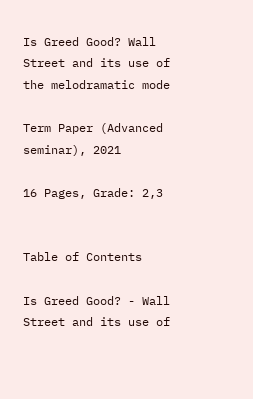Is Greed Good? Wall Street and its use of the melodramatic mode

Term Paper (Advanced seminar), 2021

16 Pages, Grade: 2,3


Table of Contents

Is Greed Good? - Wall Street and its use of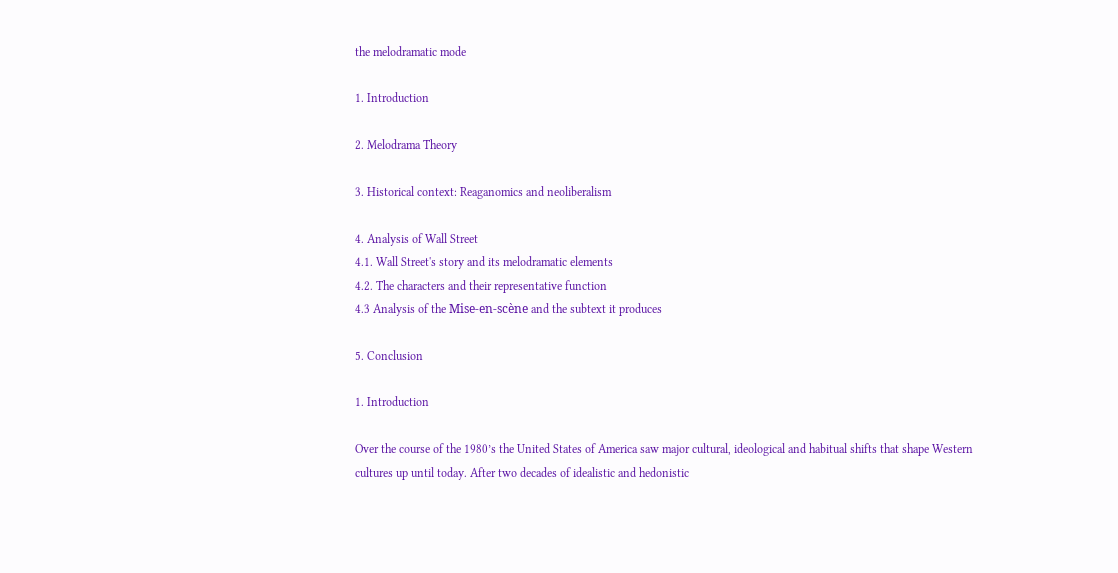the melodramatic mode

1. Introduction

2. Melodrama Theory

3. Historical context: Reaganomics and neoliberalism

4. Analysis of Wall Street
4.1. Wall Street's story and its melodramatic elements
4.2. The characters and their representative function
4.3 Analysis of the Mise-en-scène and the subtext it produces

5. Conclusion

1. Introduction

Over the course of the 1980’s the United States of America saw major cultural, ideological and habitual shifts that shape Western cultures up until today. After two decades of idealistic and hedonistic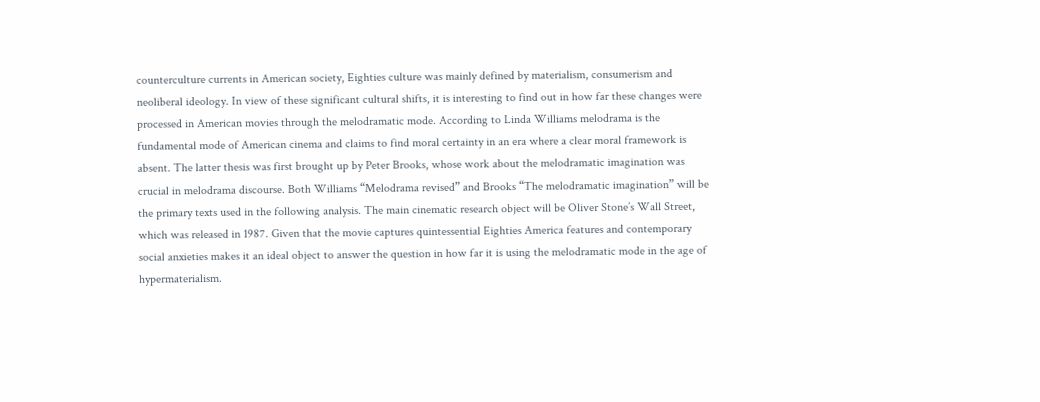counterculture currents in American society, Eighties culture was mainly defined by materialism, consumerism and neoliberal ideology. In view of these significant cultural shifts, it is interesting to find out in how far these changes were processed in American movies through the melodramatic mode. According to Linda Williams melodrama is the fundamental mode of American cinema and claims to find moral certainty in an era where a clear moral framework is absent. The latter thesis was first brought up by Peter Brooks, whose work about the melodramatic imagination was crucial in melodrama discourse. Both Williams “Melodrama revised” and Brooks “The melodramatic imagination” will be the primary texts used in the following analysis. The main cinematic research object will be Oliver Stone’s Wall Street, which was released in 1987. Given that the movie captures quintessential Eighties America features and contemporary social anxieties makes it an ideal object to answer the question in how far it is using the melodramatic mode in the age of hypermaterialism.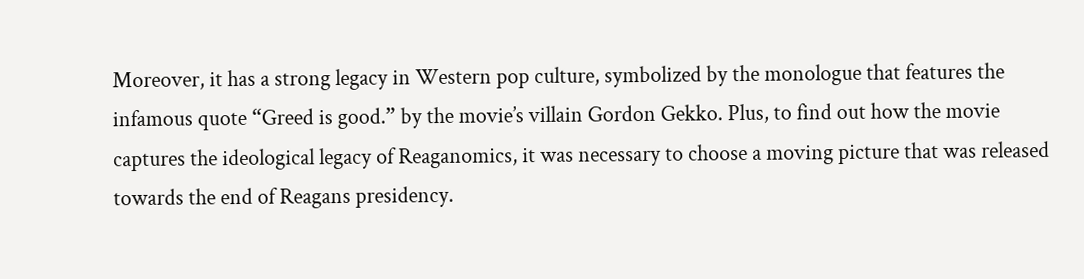Moreover, it has a strong legacy in Western pop culture, symbolized by the monologue that features the infamous quote “Greed is good.” by the movie’s villain Gordon Gekko. Plus, to find out how the movie captures the ideological legacy of Reaganomics, it was necessary to choose a moving picture that was released towards the end of Reagans presidency.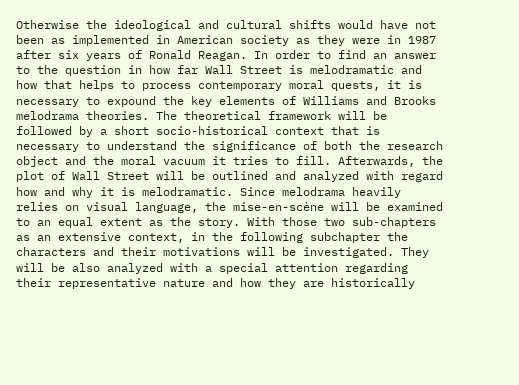Otherwise the ideological and cultural shifts would have not been as implemented in American society as they were in 1987 after six years of Ronald Reagan. In order to find an answer to the question in how far Wall Street is melodramatic and how that helps to process contemporary moral quests, it is necessary to expound the key elements of Williams and Brooks melodrama theories. The theoretical framework will be followed by a short socio-historical context that is necessary to understand the significance of both the research object and the moral vacuum it tries to fill. Afterwards, the plot of Wall Street will be outlined and analyzed with regard how and why it is melodramatic. Since melodrama heavily relies on visual language, the mise-en-scène will be examined to an equal extent as the story. With those two sub-chapters as an extensive context, in the following subchapter the characters and their motivations will be investigated. They will be also analyzed with a special attention regarding their representative nature and how they are historically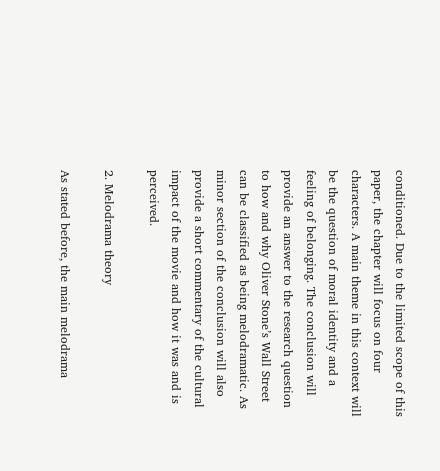conditioned. Due to the limited scope of this paper, the chapter will focus on four characters. A main theme in this context will be the question of moral identity and a feeling of belonging. The conclusion will provide an answer to the research question to how and why Oliver Stone’s Wall Street can be classified as being melodramatic. As minor section of the conclusion will also provide a short commentary of the cultural impact of the movie and how it was and is perceived.

2. Melodrama theory

As stated before, the main melodrama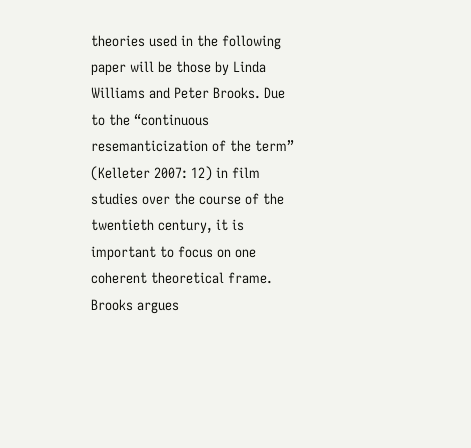theories used in the following paper will be those by Linda Williams and Peter Brooks. Due to the “continuous resemanticization of the term” (Kelleter 2007: 12) in film studies over the course of the twentieth century, it is important to focus on one coherent theoretical frame. Brooks argues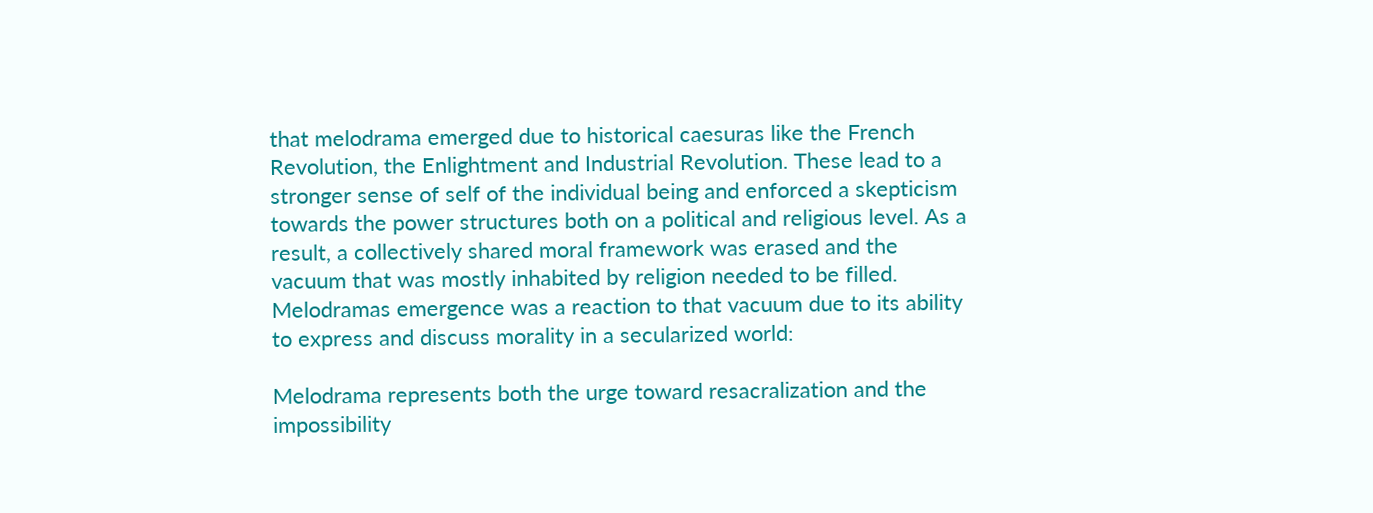that melodrama emerged due to historical caesuras like the French Revolution, the Enlightment and Industrial Revolution. These lead to a stronger sense of self of the individual being and enforced a skepticism towards the power structures both on a political and religious level. As a result, a collectively shared moral framework was erased and the vacuum that was mostly inhabited by religion needed to be filled. Melodramas emergence was a reaction to that vacuum due to its ability to express and discuss morality in a secularized world:

Melodrama represents both the urge toward resacralization and the impossibility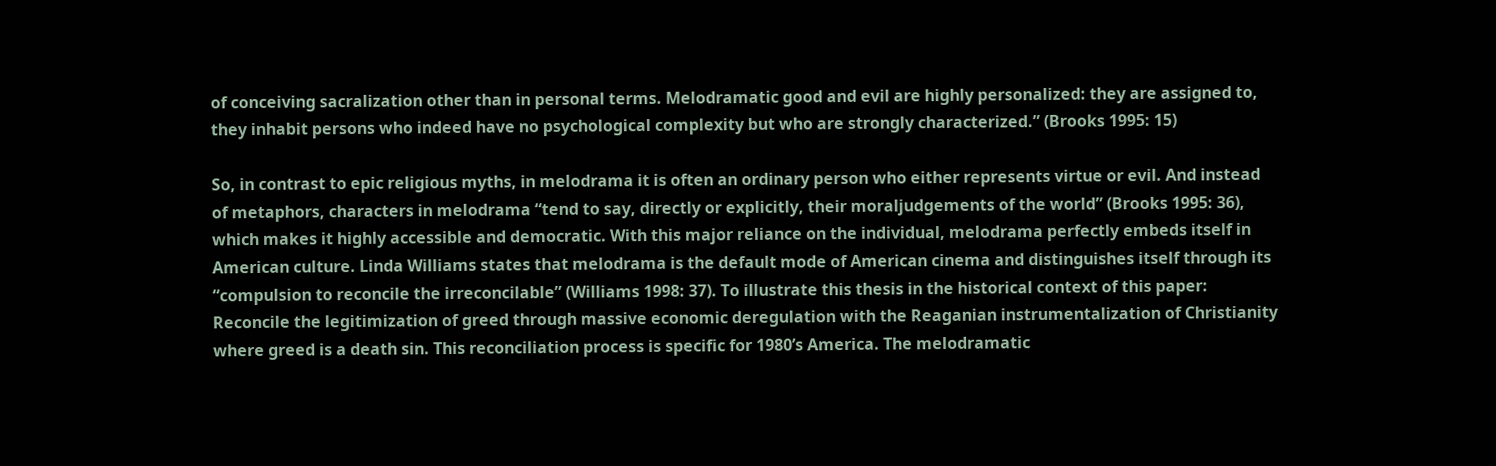of conceiving sacralization other than in personal terms. Melodramatic good and evil are highly personalized: they are assigned to, they inhabit persons who indeed have no psychological complexity but who are strongly characterized.” (Brooks 1995: 15)

So, in contrast to epic religious myths, in melodrama it is often an ordinary person who either represents virtue or evil. And instead of metaphors, characters in melodrama “tend to say, directly or explicitly, their moraljudgements of the world” (Brooks 1995: 36), which makes it highly accessible and democratic. With this major reliance on the individual, melodrama perfectly embeds itself in American culture. Linda Williams states that melodrama is the default mode of American cinema and distinguishes itself through its “compulsion to reconcile the irreconcilable” (Williams 1998: 37). To illustrate this thesis in the historical context of this paper: Reconcile the legitimization of greed through massive economic deregulation with the Reaganian instrumentalization of Christianity where greed is a death sin. This reconciliation process is specific for 1980’s America. The melodramatic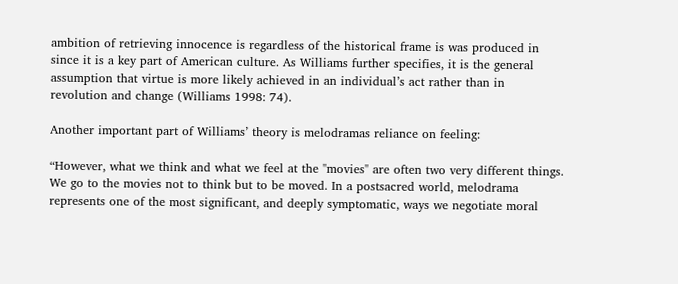ambition of retrieving innocence is regardless of the historical frame is was produced in since it is a key part of American culture. As Williams further specifies, it is the general assumption that virtue is more likely achieved in an individual’s act rather than in revolution and change (Williams 1998: 74).

Another important part of Williams’ theory is melodramas reliance on feeling:

“However, what we think and what we feel at the "movies" are often two very different things. We go to the movies not to think but to be moved. In a postsacred world, melodrama represents one of the most significant, and deeply symptomatic, ways we negotiate moral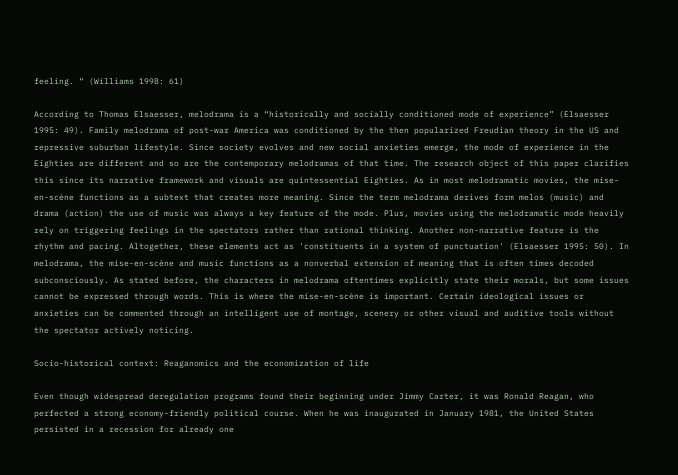feeling. “ (Williams 1998: 61)

According to Thomas Elsaesser, melodrama is a “historically and socially conditioned mode of experience” (Elsaesser 1995: 49). Family melodrama of post-war America was conditioned by the then popularized Freudian theory in the US and repressive suburban lifestyle. Since society evolves and new social anxieties emerge, the mode of experience in the Eighties are different and so are the contemporary melodramas of that time. The research object of this paper clarifies this since its narrative framework and visuals are quintessential Eighties. As in most melodramatic movies, the mise-en-scène functions as a subtext that creates more meaning. Since the term melodrama derives form melos (music) and drama (action) the use of music was always a key feature of the mode. Plus, movies using the melodramatic mode heavily rely on triggering feelings in the spectators rather than rational thinking. Another non-narrative feature is the rhythm and pacing. Altogether, these elements act as 'constituents in a system of punctuation' (Elsaesser 1995: 50). In melodrama, the mise-en-scène and music functions as a nonverbal extension of meaning that is often times decoded subconsciously. As stated before, the characters in melodrama oftentimes explicitly state their morals, but some issues cannot be expressed through words. This is where the mise-en-scène is important. Certain ideological issues or anxieties can be commented through an intelligent use of montage, scenery or other visual and auditive tools without the spectator actively noticing.

Socio-historical context: Reaganomics and the economization of life

Even though widespread deregulation programs found their beginning under Jimmy Carter, it was Ronald Reagan, who perfected a strong economy-friendly political course. When he was inaugurated in January 1981, the United States persisted in a recession for already one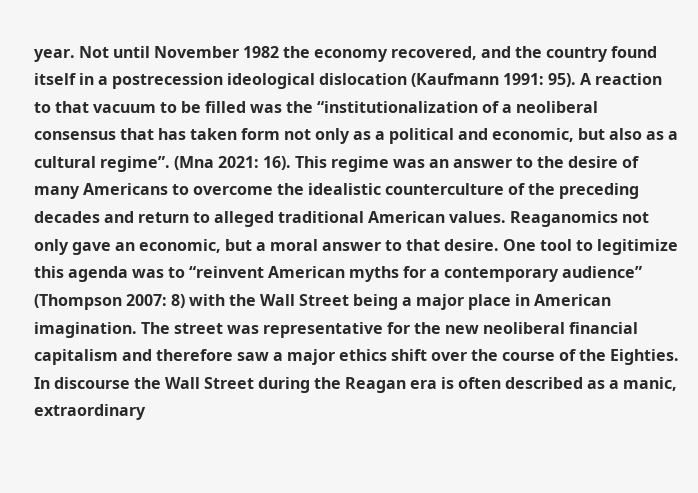year. Not until November 1982 the economy recovered, and the country found itself in a postrecession ideological dislocation (Kaufmann 1991: 95). A reaction to that vacuum to be filled was the “institutionalization of a neoliberal consensus that has taken form not only as a political and economic, but also as a cultural regime”. (Mna 2021: 16). This regime was an answer to the desire of many Americans to overcome the idealistic counterculture of the preceding decades and return to alleged traditional American values. Reaganomics not only gave an economic, but a moral answer to that desire. One tool to legitimize this agenda was to “reinvent American myths for a contemporary audience” (Thompson 2007: 8) with the Wall Street being a major place in American imagination. The street was representative for the new neoliberal financial capitalism and therefore saw a major ethics shift over the course of the Eighties. In discourse the Wall Street during the Reagan era is often described as a manic, extraordinary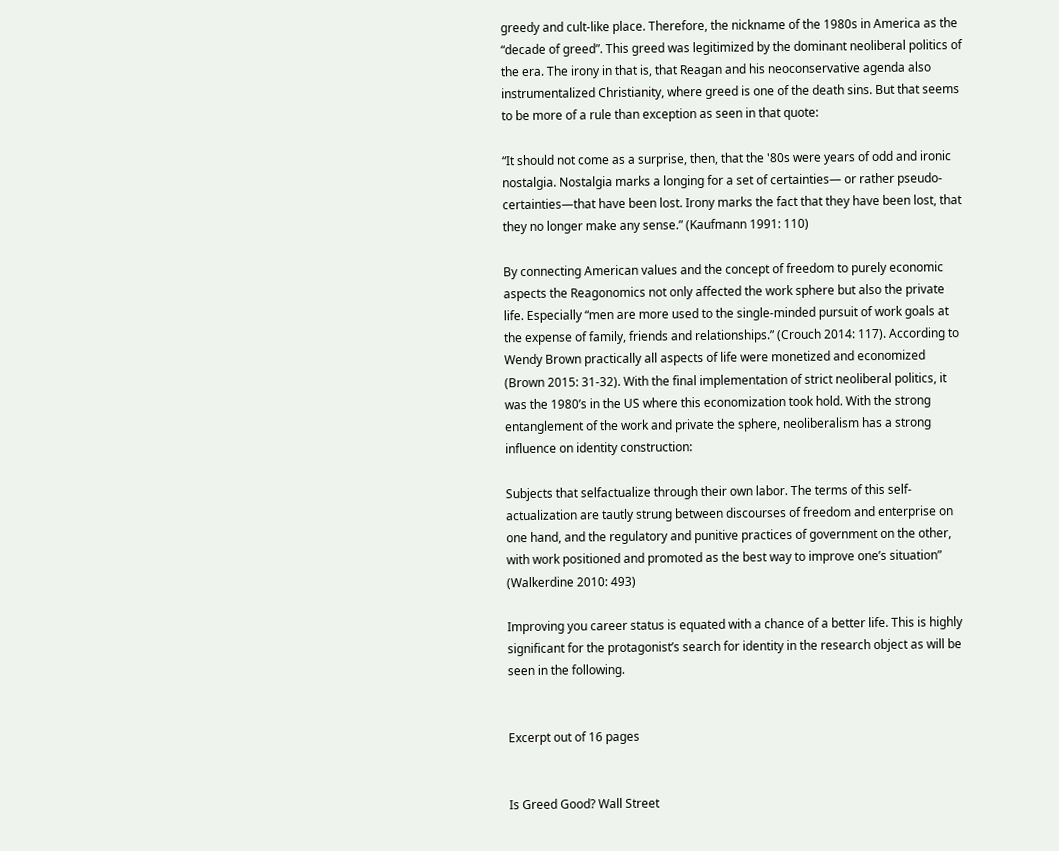greedy and cult-like place. Therefore, the nickname of the 1980s in America as the “decade of greed”. This greed was legitimized by the dominant neoliberal politics of the era. The irony in that is, that Reagan and his neoconservative agenda also instrumentalized Christianity, where greed is one of the death sins. But that seems to be more of a rule than exception as seen in that quote:

“It should not come as a surprise, then, that the '80s were years of odd and ironic nostalgia. Nostalgia marks a longing for a set of certainties— or rather pseudo-certainties—that have been lost. Irony marks the fact that they have been lost, that they no longer make any sense.” (Kaufmann 1991: 110)

By connecting American values and the concept of freedom to purely economic aspects the Reagonomics not only affected the work sphere but also the private life. Especially “men are more used to the single-minded pursuit of work goals at the expense of family, friends and relationships.” (Crouch 2014: 117). According to Wendy Brown practically all aspects of life were monetized and economized (Brown 2015: 31-32). With the final implementation of strict neoliberal politics, it was the 1980’s in the US where this economization took hold. With the strong entanglement of the work and private the sphere, neoliberalism has a strong influence on identity construction:

Subjects that selfactualize through their own labor. The terms of this self-actualization are tautly strung between discourses of freedom and enterprise on one hand, and the regulatory and punitive practices of government on the other, with work positioned and promoted as the best way to improve one’s situation” (Walkerdine 2010: 493)

Improving you career status is equated with a chance of a better life. This is highly significant for the protagonist’s search for identity in the research object as will be seen in the following.


Excerpt out of 16 pages


Is Greed Good? Wall Street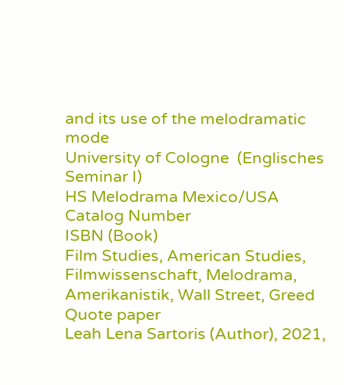and its use of the melodramatic mode
University of Cologne  (Englisches Seminar I)
HS Melodrama Mexico/USA
Catalog Number
ISBN (Book)
Film Studies, American Studies, Filmwissenschaft, Melodrama, Amerikanistik, Wall Street, Greed
Quote paper
Leah Lena Sartoris (Author), 2021,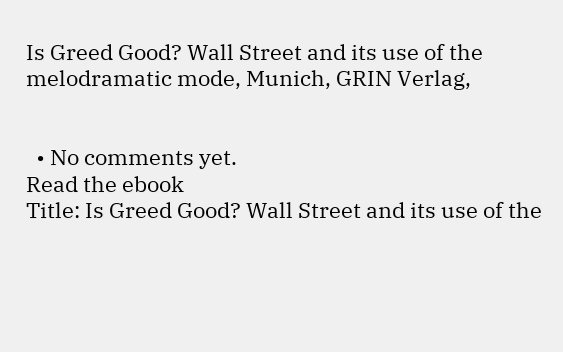Is Greed Good? Wall Street and its use of the melodramatic mode, Munich, GRIN Verlag,


  • No comments yet.
Read the ebook
Title: Is Greed Good? Wall Street and its use of the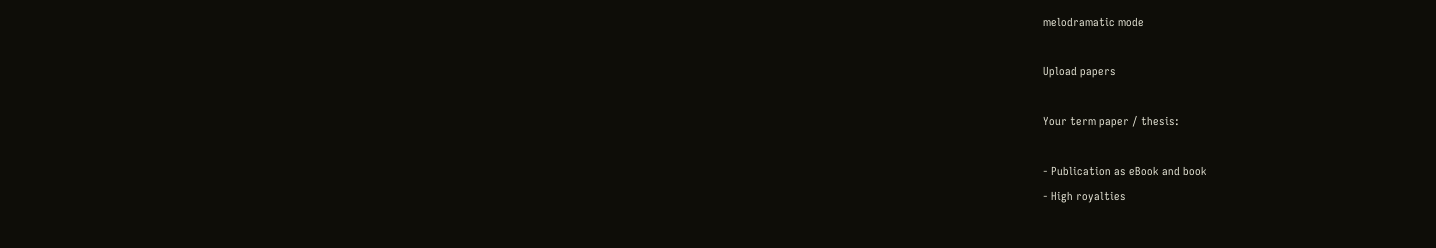melodramatic mode

Upload papers

Your term paper / thesis:

- Publication as eBook and book
- High royalties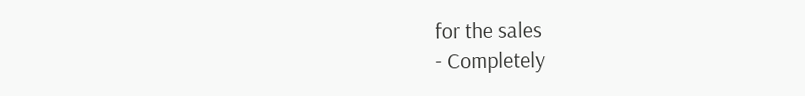for the sales
- Completely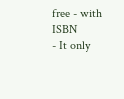free - with ISBN
- It only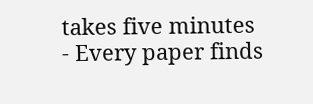takes five minutes
- Every paper finds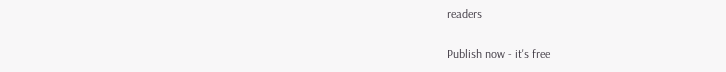readers

Publish now - it's free